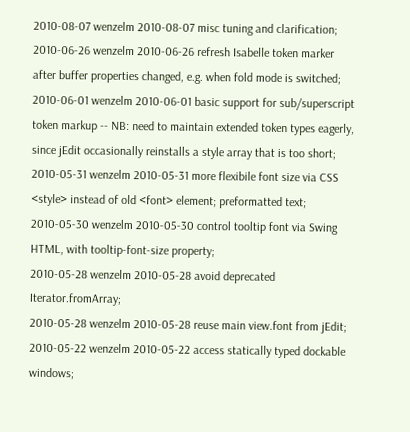2010-08-07 wenzelm 2010-08-07 misc tuning and clarification;
2010-06-26 wenzelm 2010-06-26 refresh Isabelle token marker after buffer properties changed, e.g. when fold mode is switched;
2010-06-01 wenzelm 2010-06-01 basic support for sub/superscript token markup -- NB: need to maintain extended token types eagerly, since jEdit occasionally reinstalls a style array that is too short;
2010-05-31 wenzelm 2010-05-31 more flexibile font size via CSS <style> instead of old <font> element; preformatted text;
2010-05-30 wenzelm 2010-05-30 control tooltip font via Swing HTML, with tooltip-font-size property;
2010-05-28 wenzelm 2010-05-28 avoid deprecated Iterator.fromArray;
2010-05-28 wenzelm 2010-05-28 reuse main view.font from jEdit;
2010-05-22 wenzelm 2010-05-22 access statically typed dockable windows;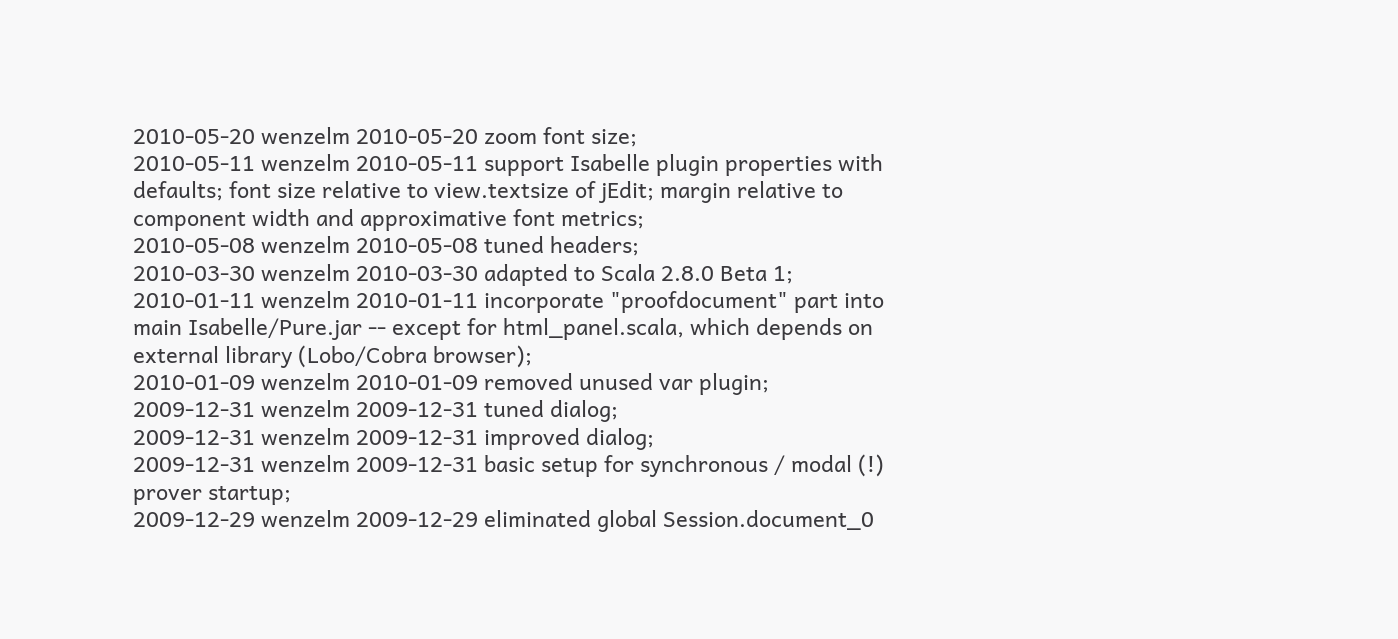2010-05-20 wenzelm 2010-05-20 zoom font size;
2010-05-11 wenzelm 2010-05-11 support Isabelle plugin properties with defaults; font size relative to view.textsize of jEdit; margin relative to component width and approximative font metrics;
2010-05-08 wenzelm 2010-05-08 tuned headers;
2010-03-30 wenzelm 2010-03-30 adapted to Scala 2.8.0 Beta 1;
2010-01-11 wenzelm 2010-01-11 incorporate "proofdocument" part into main Isabelle/Pure.jar -- except for html_panel.scala, which depends on external library (Lobo/Cobra browser);
2010-01-09 wenzelm 2010-01-09 removed unused var plugin;
2009-12-31 wenzelm 2009-12-31 tuned dialog;
2009-12-31 wenzelm 2009-12-31 improved dialog;
2009-12-31 wenzelm 2009-12-31 basic setup for synchronous / modal (!) prover startup;
2009-12-29 wenzelm 2009-12-29 eliminated global Session.document_0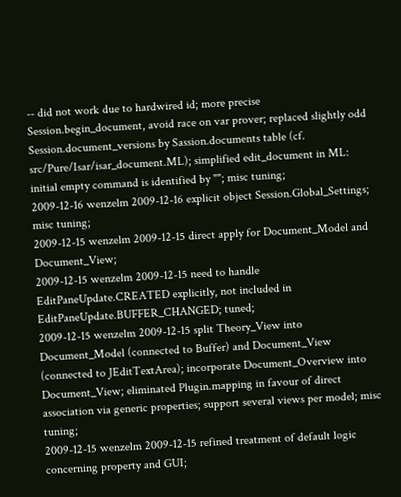-- did not work due to hardwired id; more precise Session.begin_document, avoid race on var prover; replaced slightly odd Session.document_versions by Sassion.documents table (cf. src/Pure/Isar/isar_document.ML); simplified edit_document in ML: initial empty command is identified by ""; misc tuning;
2009-12-16 wenzelm 2009-12-16 explicit object Session.Global_Settings; misc tuning;
2009-12-15 wenzelm 2009-12-15 direct apply for Document_Model and Document_View;
2009-12-15 wenzelm 2009-12-15 need to handle EditPaneUpdate.CREATED explicitly, not included in EditPaneUpdate.BUFFER_CHANGED; tuned;
2009-12-15 wenzelm 2009-12-15 split Theory_View into Document_Model (connected to Buffer) and Document_View (connected to JEditTextArea); incorporate Document_Overview into Document_View; eliminated Plugin.mapping in favour of direct association via generic properties; support several views per model; misc tuning;
2009-12-15 wenzelm 2009-12-15 refined treatment of default logic concerning property and GUI;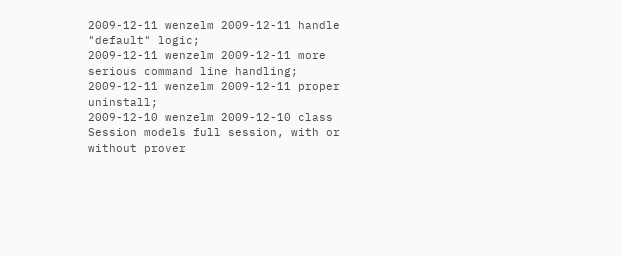2009-12-11 wenzelm 2009-12-11 handle "default" logic;
2009-12-11 wenzelm 2009-12-11 more serious command line handling;
2009-12-11 wenzelm 2009-12-11 proper uninstall;
2009-12-10 wenzelm 2009-12-10 class Session models full session, with or without prover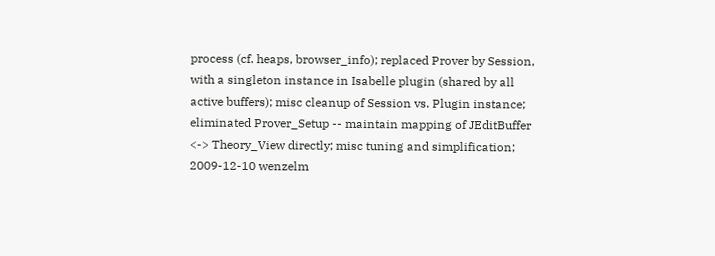process (cf. heaps, browser_info); replaced Prover by Session, with a singleton instance in Isabelle plugin (shared by all active buffers); misc cleanup of Session vs. Plugin instance; eliminated Prover_Setup -- maintain mapping of JEditBuffer <-> Theory_View directly; misc tuning and simplification;
2009-12-10 wenzelm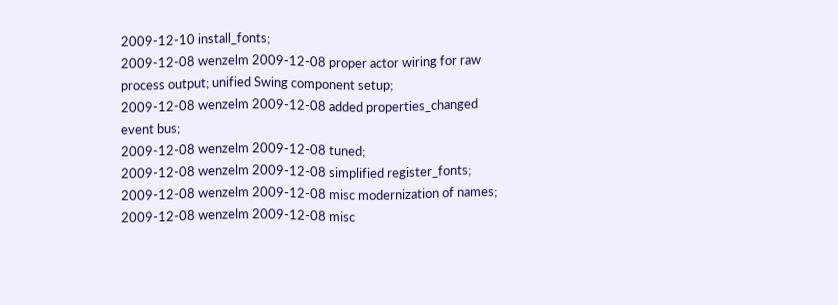2009-12-10 install_fonts;
2009-12-08 wenzelm 2009-12-08 proper actor wiring for raw process output; unified Swing component setup;
2009-12-08 wenzelm 2009-12-08 added properties_changed event bus;
2009-12-08 wenzelm 2009-12-08 tuned;
2009-12-08 wenzelm 2009-12-08 simplified register_fonts;
2009-12-08 wenzelm 2009-12-08 misc modernization of names;
2009-12-08 wenzelm 2009-12-08 misc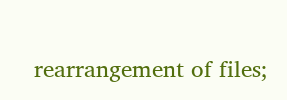rearrangement of files;